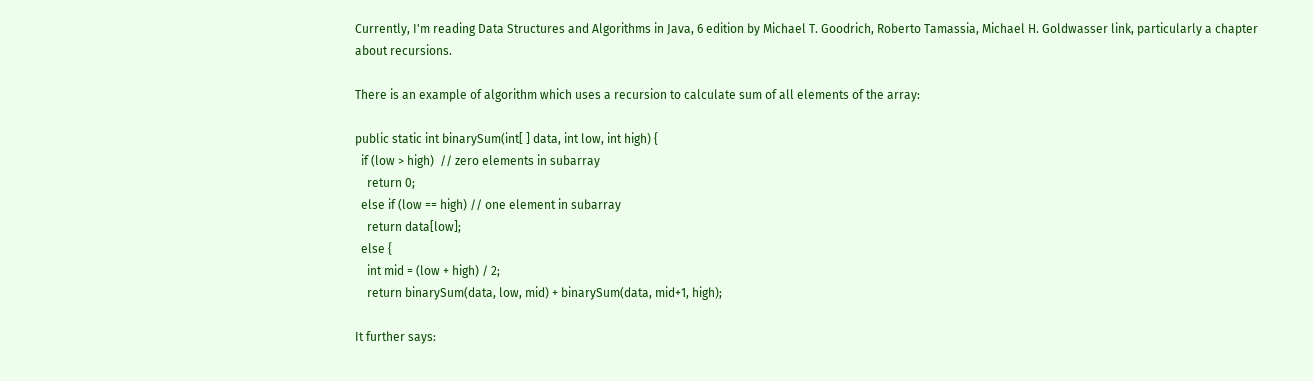Currently, I'm reading Data Structures and Algorithms in Java, 6 edition by Michael T. Goodrich, Roberto Tamassia, Michael H. Goldwasser link, particularly a chapter about recursions.

There is an example of algorithm which uses a recursion to calculate sum of all elements of the array:

public static int binarySum(int[ ] data, int low, int high) {
  if (low > high)  // zero elements in subarray
    return 0;
  else if (low == high) // one element in subarray
    return data[low];
  else {
    int mid = (low + high) / 2;
    return binarySum(data, low, mid) + binarySum(data, mid+1, high);

It further says: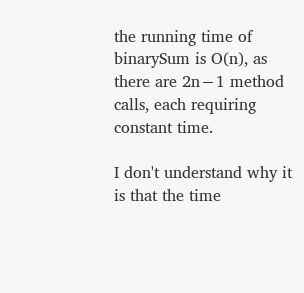the running time of binarySum is O(n), as there are 2n−1 method calls, each requiring constant time.

I don't understand why it is that the time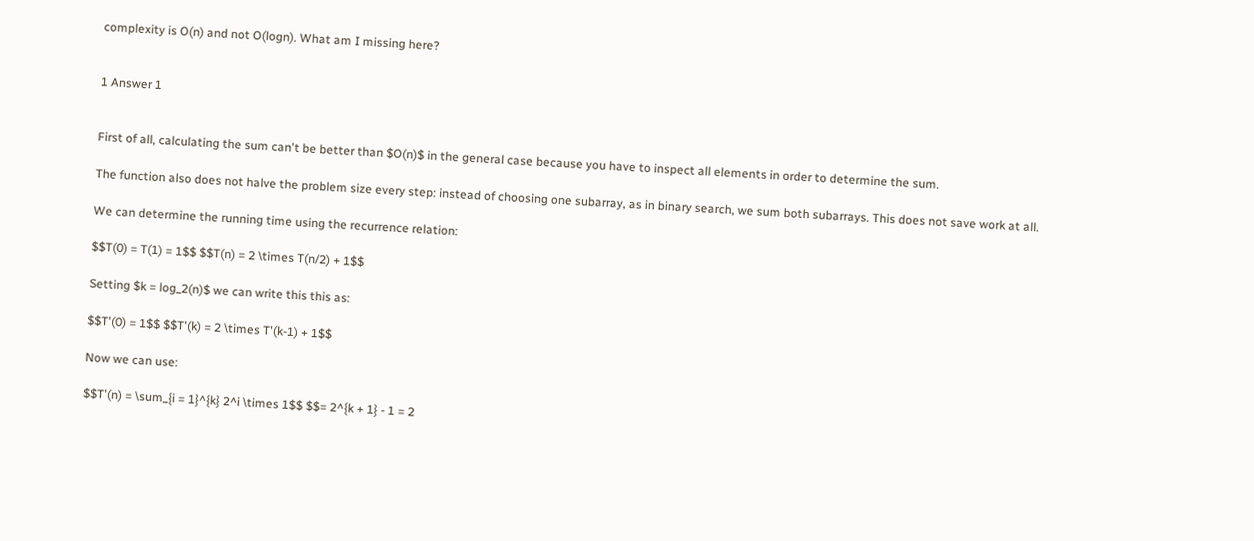complexity is O(n) and not O(logn). What am I missing here?


1 Answer 1


First of all, calculating the sum can't be better than $O(n)$ in the general case because you have to inspect all elements in order to determine the sum.

The function also does not halve the problem size every step: instead of choosing one subarray, as in binary search, we sum both subarrays. This does not save work at all.

We can determine the running time using the recurrence relation:

$$T(0) = T(1) = 1$$ $$T(n) = 2 \times T(n/2) + 1$$

Setting $k = log_2(n)$ we can write this this as:

$$T'(0) = 1$$ $$T'(k) = 2 \times T'(k-1) + 1$$

Now we can use:

$$T'(n) = \sum_{i = 1}^{k} 2^i \times 1$$ $$= 2^{k + 1} - 1 = 2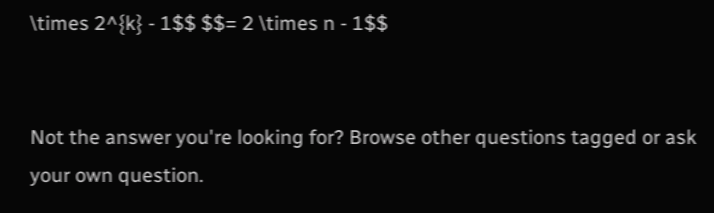\times 2^{k} - 1$$ $$= 2 \times n - 1$$


Not the answer you're looking for? Browse other questions tagged or ask your own question.